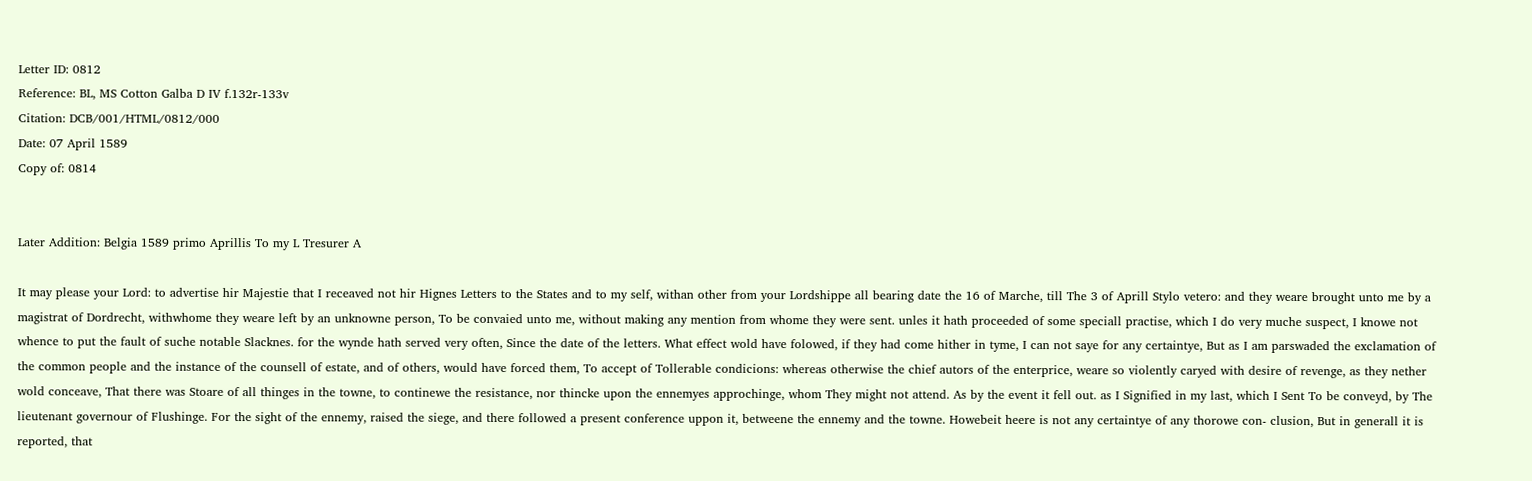Letter ID: 0812
Reference: BL, MS Cotton Galba D IV f.132r-133v
Citation: DCB/001/HTML/0812/000
Date: 07 April 1589
Copy of: 0814


Later Addition: Belgia 1589 primo Aprillis To my L Tresurer A

It may please your Lord: to advertise hir Majestie that I receaved not hir Hignes Letters to the States and to my self, withan other from your Lordshippe all bearing date the 16 of Marche, till The 3 of Aprill Stylo vetero: and they weare brought unto me by a magistrat of Dordrecht, withwhome they weare left by an unknowne person, To be convaied unto me, without making any mention from whome they were sent. unles it hath proceeded of some speciall practise, which I do very muche suspect, I knowe not whence to put the fault of suche notable Slacknes. for the wynde hath served very often, Since the date of the letters. What effect wold have folowed, if they had come hither in tyme, I can not saye for any certaintye, But as I am parswaded the exclamation of the common people and the instance of the counsell of estate, and of others, would have forced them, To accept of Tollerable condicions: whereas otherwise the chief autors of the enterprice, weare so violently caryed with desire of revenge, as they nether wold conceave, That there was Stoare of all thinges in the towne, to continewe the resistance, nor thincke upon the ennemyes approchinge, whom They might not attend. As by the event it fell out. as I Signified in my last, which I Sent To be conveyd, by The lieutenant governour of Flushinge. For the sight of the ennemy, raised the siege, and there followed a present conference uppon it, betweene the ennemy and the towne. Howebeit heere is not any certaintye of any thorowe con- clusion, But in generall it is reported, that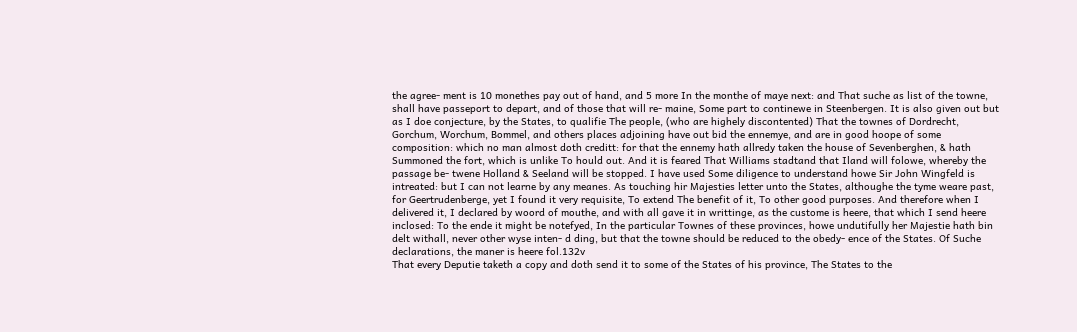the agree- ment is 10 monethes pay out of hand, and 5 more In the monthe of maye next: and That suche as list of the towne, shall have passeport to depart, and of those that will re- maine, Some part to continewe in Steenbergen. It is also given out but as I doe conjecture, by the States, to qualifie The people, (who are highely discontented) That the townes of Dordrecht, Gorchum, Worchum, Bommel, and others places adjoining have out bid the ennemye, and are in good hoope of some composition: which no man almost doth creditt: for that the ennemy hath allredy taken the house of Sevenberghen, & hath Summoned the fort, which is unlike To hould out. And it is feared That Williams stadtand that Iland will folowe, whereby the passage be- twene Holland & Seeland will be stopped. I have used Some diligence to understand howe Sir John Wingfeld is intreated: but I can not learne by any meanes. As touching hir Majesties letter unto the States, althoughe the tyme weare past, for Geertrudenberge, yet I found it very requisite, To extend The benefit of it, To other good purposes. And therefore when I delivered it, I declared by woord of mouthe, and with all gave it in writtinge, as the custome is heere, that which I send heere inclosed: To the ende it might be notefyed, In the particular Townes of these provinces, howe undutifully her Majestie hath bin delt withall, never other wyse inten- d ding, but that the towne should be reduced to the obedy- ence of the States. Of Suche declarations, the maner is heere fol.132v
That every Deputie taketh a copy and doth send it to some of the States of his province, The States to the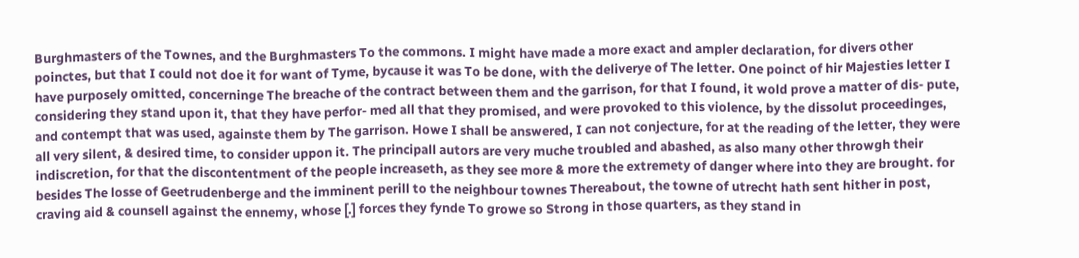Burghmasters of the Townes, and the Burghmasters To the commons. I might have made a more exact and ampler declaration, for divers other poinctes, but that I could not doe it for want of Tyme, bycause it was To be done, with the deliverye of The letter. One poinct of hir Majesties letter I have purposely omitted, concerninge The breache of the contract between them and the garrison, for that I found, it wold prove a matter of dis- pute, considering they stand upon it, that they have perfor- med all that they promised, and were provoked to this violence, by the dissolut proceedinges, and contempt that was used, againste them by The garrison. Howe I shall be answered, I can not conjecture, for at the reading of the letter, they were all very silent, & desired time, to consider uppon it. The principall autors are very muche troubled and abashed, as also many other throwgh their indiscretion, for that the discontentment of the people increaseth, as they see more & more the extremety of danger where into they are brought. for besides The losse of Geetrudenberge and the imminent perill to the neighbour townes Thereabout, the towne of utrecht hath sent hither in post, craving aid & counsell against the ennemy, whose [.] forces they fynde To growe so Strong in those quarters, as they stand in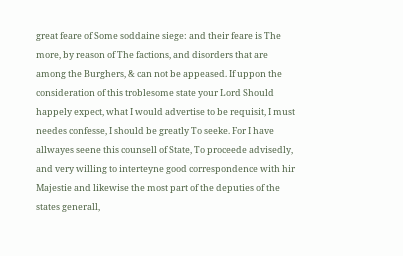great feare of Some soddaine siege: and their feare is The more, by reason of The factions, and disorders that are among the Burghers, & can not be appeased. If uppon the consideration of this troblesome state your Lord Should happely expect, what I would advertise to be requisit, I must needes confesse, I should be greatly To seeke. For I have allwayes seene this counsell of State, To proceede advisedly, and very willing to interteyne good correspondence with hir Majestie and likewise the most part of the deputies of the states generall,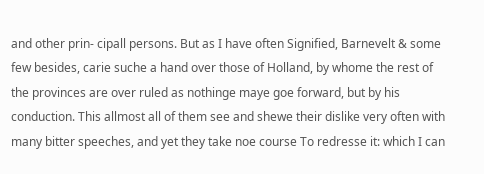and other prin- cipall persons. But as I have often Signified, Barnevelt & some few besides, carie suche a hand over those of Holland, by whome the rest of the provinces are over ruled as nothinge maye goe forward, but by his conduction. This allmost all of them see and shewe their dislike very often with many bitter speeches, and yet they take noe course To redresse it: which I can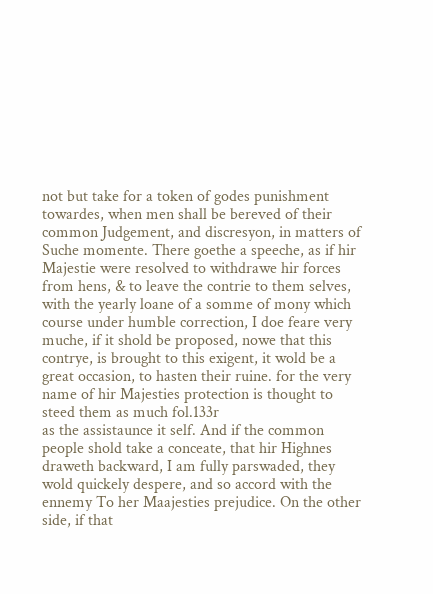not but take for a token of godes punishment towardes, when men shall be bereved of their common Judgement, and discresyon, in matters of Suche momente. There goethe a speeche, as if hir Majestie were resolved to withdrawe hir forces from hens, & to leave the contrie to them selves, with the yearly loane of a somme of mony which course under humble correction, I doe feare very muche, if it shold be proposed, nowe that this contrye, is brought to this exigent, it wold be a great occasion, to hasten their ruine. for the very name of hir Majesties protection is thought to steed them as much fol.133r
as the assistaunce it self. And if the common people shold take a conceate, that hir Highnes draweth backward, I am fully parswaded, they wold quickely despere, and so accord with the ennemy To her Maajesties prejudice. On the other side, if that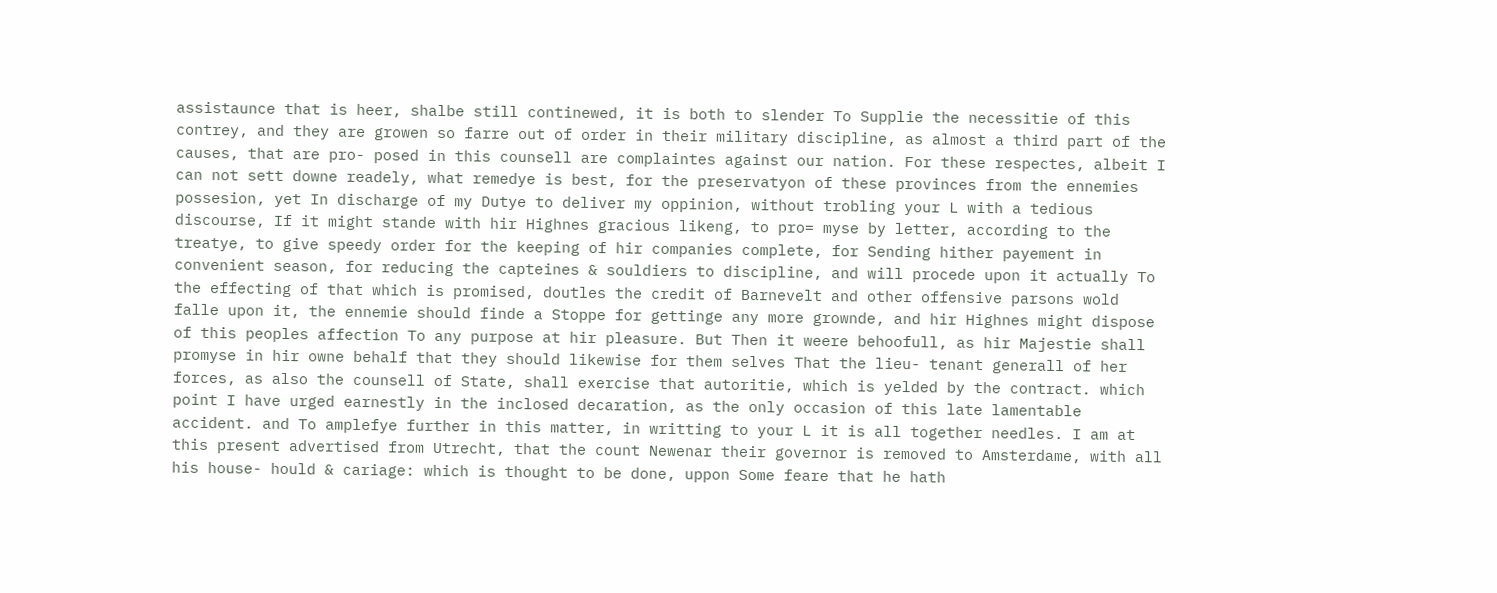assistaunce that is heer, shalbe still continewed, it is both to slender To Supplie the necessitie of this contrey, and they are growen so farre out of order in their military discipline, as almost a third part of the causes, that are pro- posed in this counsell are complaintes against our nation. For these respectes, albeit I can not sett downe readely, what remedye is best, for the preservatyon of these provinces from the ennemies possesion, yet In discharge of my Dutye to deliver my oppinion, without trobling your L with a tedious discourse, If it might stande with hir Highnes gracious likeng, to pro= myse by letter, according to the treatye, to give speedy order for the keeping of hir companies complete, for Sending hither payement in convenient season, for reducing the capteines & souldiers to discipline, and will procede upon it actually To the effecting of that which is promised, doutles the credit of Barnevelt and other offensive parsons wold falle upon it, the ennemie should finde a Stoppe for gettinge any more grownde, and hir Highnes might dispose of this peoples affection To any purpose at hir pleasure. But Then it weere behoofull, as hir Majestie shall promyse in hir owne behalf that they should likewise for them selves That the lieu- tenant generall of her forces, as also the counsell of State, shall exercise that autoritie, which is yelded by the contract. which point I have urged earnestly in the inclosed decaration, as the only occasion of this late lamentable accident. and To amplefye further in this matter, in writting to your L it is all together needles. I am at this present advertised from Utrecht, that the count Newenar their governor is removed to Amsterdame, with all his house- hould & cariage: which is thought to be done, uppon Some feare that he hath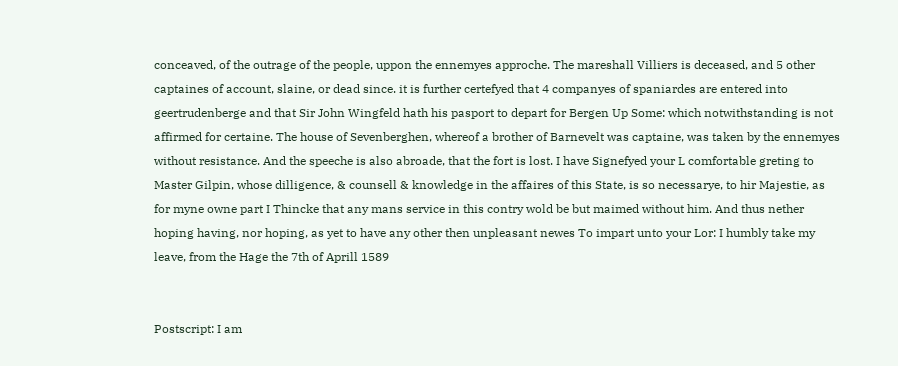conceaved, of the outrage of the people, uppon the ennemyes approche. The mareshall Villiers is deceased, and 5 other captaines of account, slaine, or dead since. it is further certefyed that 4 companyes of spaniardes are entered into geertrudenberge and that Sir John Wingfeld hath his pasport to depart for Bergen Up Some: which notwithstanding is not affirmed for certaine. The house of Sevenberghen, whereof a brother of Barnevelt was captaine, was taken by the ennemyes without resistance. And the speeche is also abroade, that the fort is lost. I have Signefyed your L comfortable greting to Master Gilpin, whose dilligence, & counsell & knowledge in the affaires of this State, is so necessarye, to hir Majestie, as for myne owne part I Thincke that any mans service in this contry wold be but maimed without him. And thus nether hoping having, nor hoping, as yet to have any other then unpleasant newes To impart unto your Lor: I humbly take my leave, from the Hage the 7th of Aprill 1589


Postscript: I am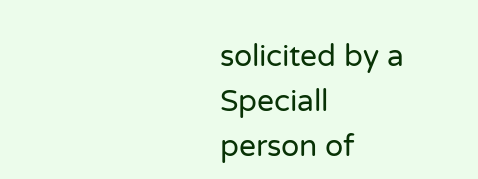solicited by a Speciall person of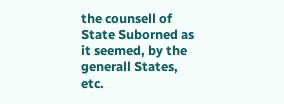the counsell of State Suborned as it seemed, by the generall States, etc.